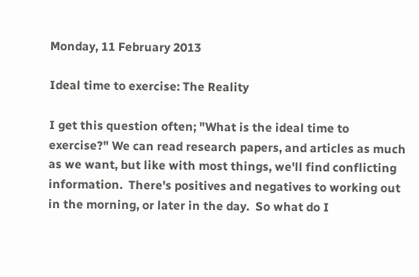Monday, 11 February 2013

Ideal time to exercise: The Reality

I get this question often; "What is the ideal time to exercise?" We can read research papers, and articles as much as we want, but like with most things, we'll find conflicting information.  There's positives and negatives to working out in the morning, or later in the day.  So what do I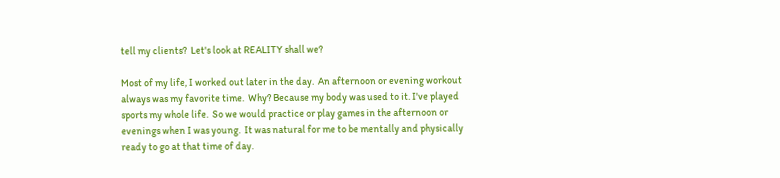tell my clients?  Let's look at REALITY shall we?

Most of my life, I worked out later in the day.  An afternoon or evening workout always was my favorite time.  Why? Because my body was used to it. I've played sports my whole life.  So we would practice or play games in the afternoon or evenings when I was young.  It was natural for me to be mentally and physically ready to go at that time of day.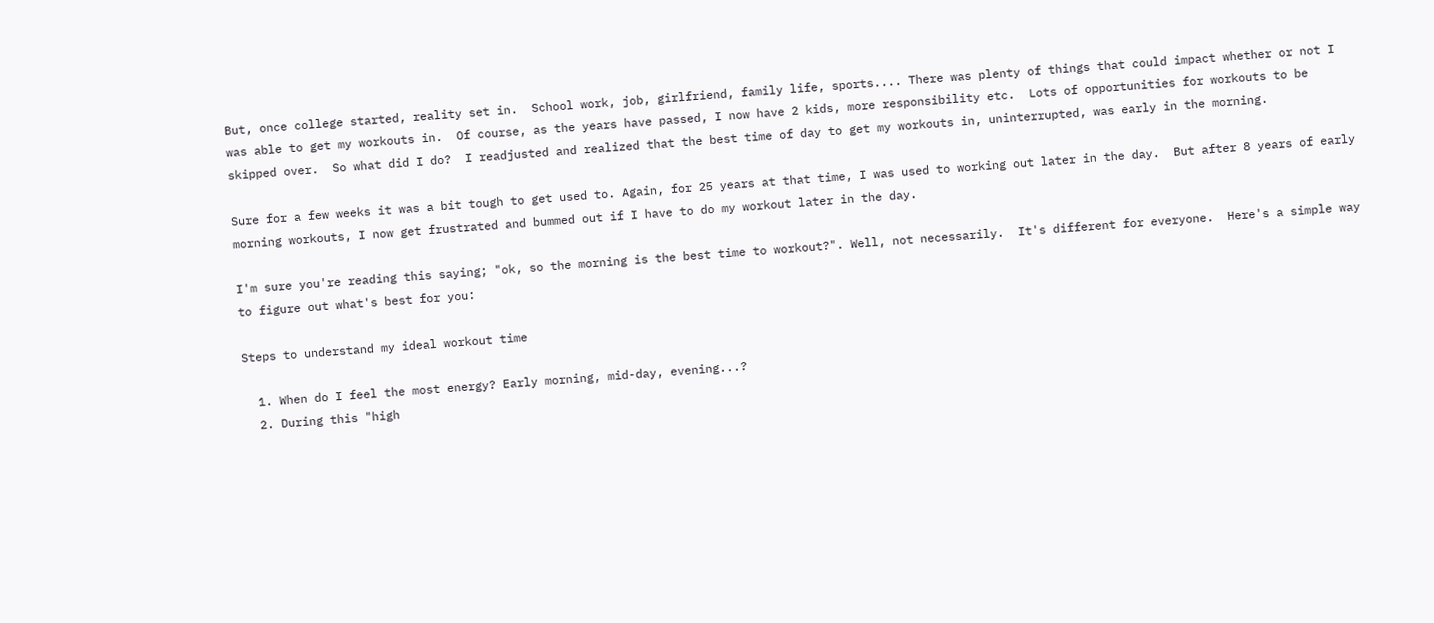But, once college started, reality set in.  School work, job, girlfriend, family life, sports.... There was plenty of things that could impact whether or not I was able to get my workouts in.  Of course, as the years have passed, I now have 2 kids, more responsibility etc.  Lots of opportunities for workouts to be skipped over.  So what did I do?  I readjusted and realized that the best time of day to get my workouts in, uninterrupted, was early in the morning.

Sure for a few weeks it was a bit tough to get used to. Again, for 25 years at that time, I was used to working out later in the day.  But after 8 years of early morning workouts, I now get frustrated and bummed out if I have to do my workout later in the day.

I'm sure you're reading this saying; "ok, so the morning is the best time to workout?". Well, not necessarily.  It's different for everyone.  Here's a simple way to figure out what's best for you:

Steps to understand my ideal workout time

  1. When do I feel the most energy? Early morning, mid-day, evening...?
  2. During this "high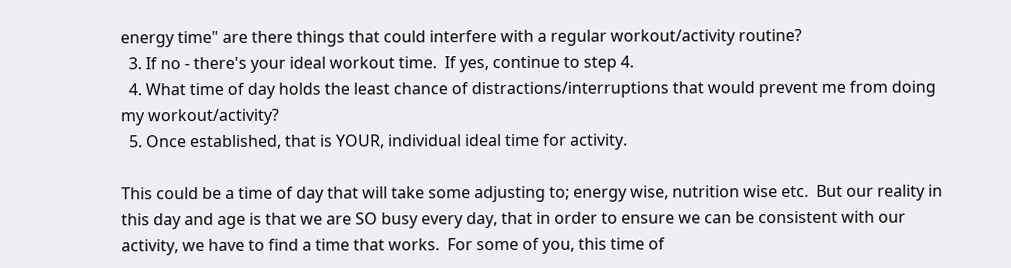energy time" are there things that could interfere with a regular workout/activity routine?
  3. If no - there's your ideal workout time.  If yes, continue to step 4.
  4. What time of day holds the least chance of distractions/interruptions that would prevent me from doing my workout/activity?
  5. Once established, that is YOUR, individual ideal time for activity.

This could be a time of day that will take some adjusting to; energy wise, nutrition wise etc.  But our reality in this day and age is that we are SO busy every day, that in order to ensure we can be consistent with our activity, we have to find a time that works.  For some of you, this time of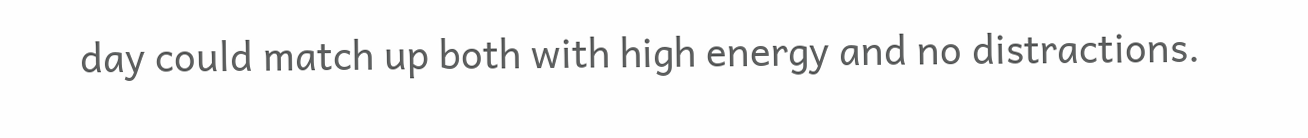day could match up both with high energy and no distractions.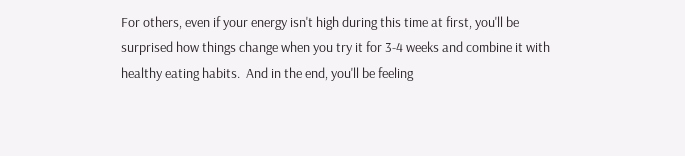For others, even if your energy isn't high during this time at first, you'll be surprised how things change when you try it for 3-4 weeks and combine it with healthy eating habits.  And in the end, you'll be feeling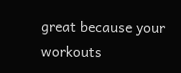great because your workouts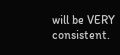will be VERY consistent.